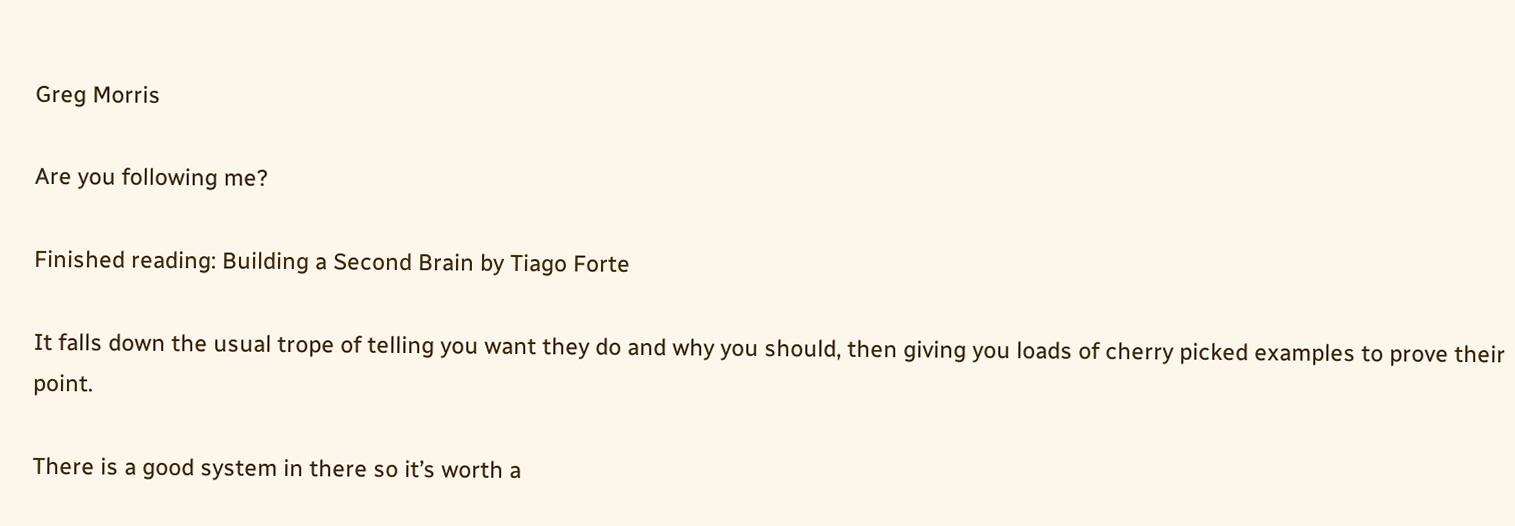Greg Morris

Are you following me?

Finished reading: Building a Second Brain by Tiago Forte

It falls down the usual trope of telling you want they do and why you should, then giving you loads of cherry picked examples to prove their point.

There is a good system in there so it’s worth a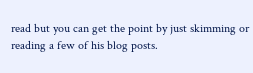read but you can get the point by just skimming or reading a few of his blog posts.